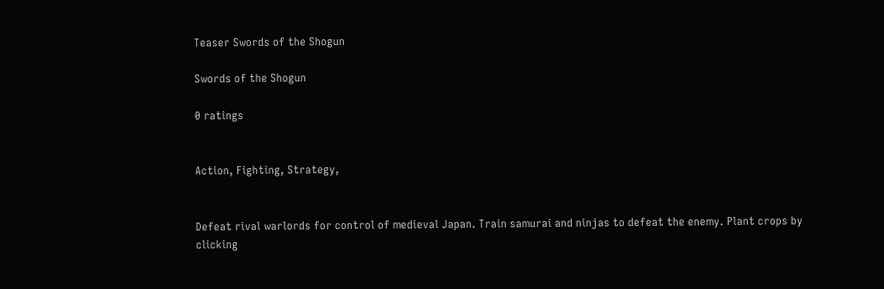Teaser Swords of the Shogun

Swords of the Shogun

0 ratings


Action, Fighting, Strategy,


Defeat rival warlords for control of medieval Japan. Train samurai and ninjas to defeat the enemy. Plant crops by clicking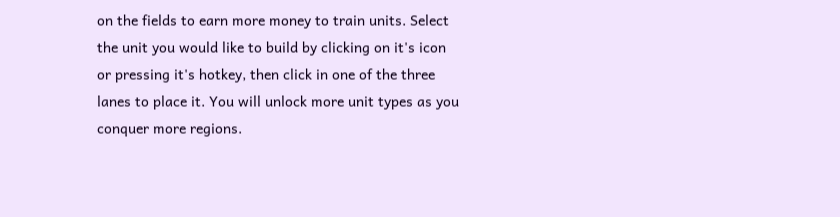on the fields to earn more money to train units. Select the unit you would like to build by clicking on it's icon or pressing it's hotkey, then click in one of the three lanes to place it. You will unlock more unit types as you conquer more regions.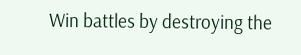Win battles by destroying the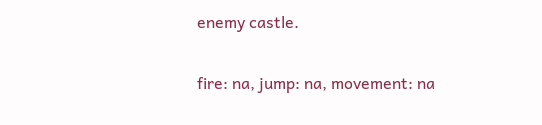enemy castle.


fire: na, jump: na, movement: na